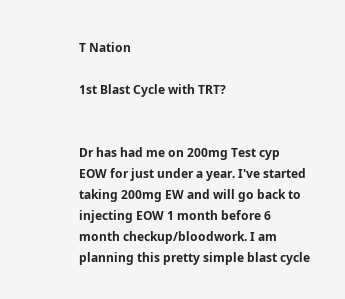T Nation

1st Blast Cycle with TRT?


Dr has had me on 200mg Test cyp EOW for just under a year. I've started taking 200mg EW and will go back to injecting EOW 1 month before 6 month checkup/bloodwork. I am planning this pretty simple blast cycle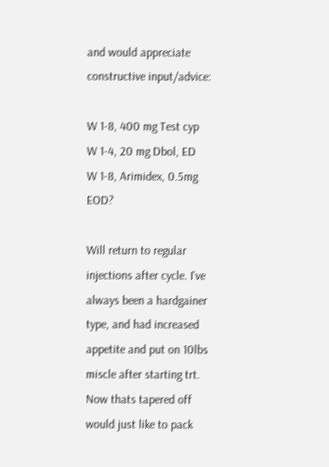and would appreciate constructive input/advice:

W 1-8, 400 mg Test cyp
W 1-4, 20 mg Dbol, ED
W 1-8, Arimidex, 0.5mg EOD?

Will return to regular injections after cycle. I've always been a hardgainer type, and had increased appetite and put on 10lbs miscle after starting trt. Now thats tapered off would just like to pack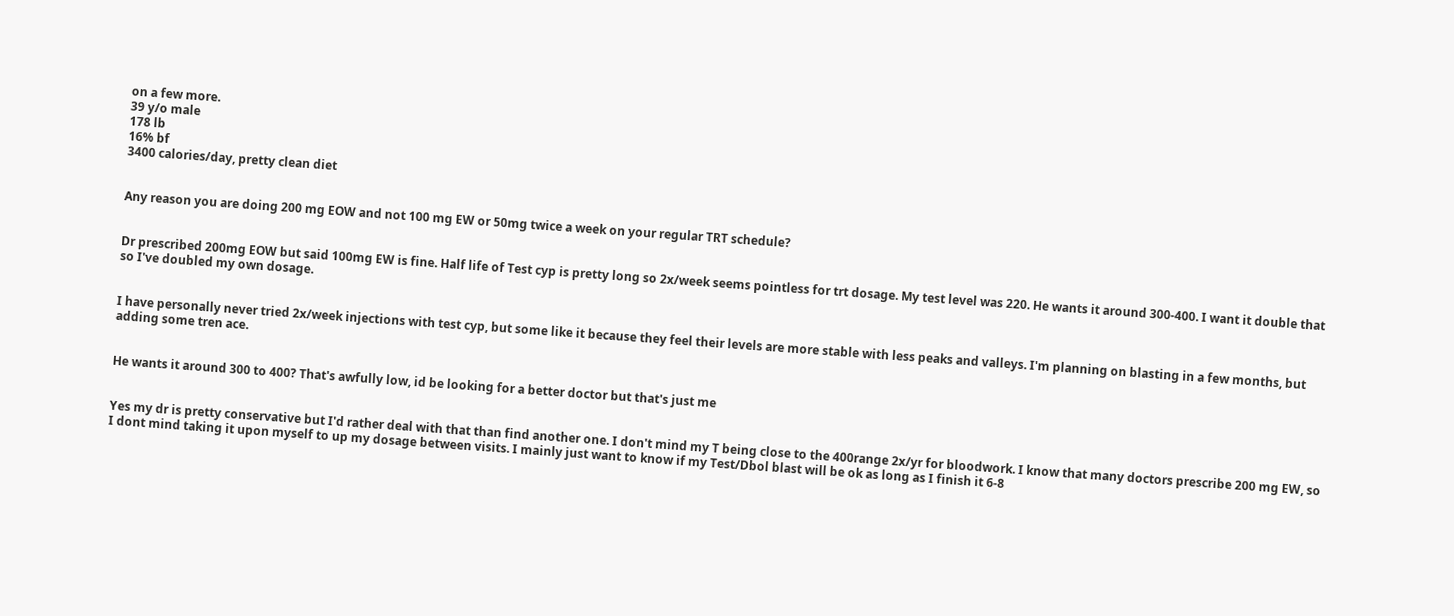on a few more.
39 y/o male
178 lb
16% bf
3400 calories/day, pretty clean diet


Any reason you are doing 200 mg EOW and not 100 mg EW or 50mg twice a week on your regular TRT schedule?


Dr prescribed 200mg EOW but said 100mg EW is fine. Half life of Test cyp is pretty long so 2x/week seems pointless for trt dosage. My test level was 220. He wants it around 300-400. I want it double that so I've doubled my own dosage.


I have personally never tried 2x/week injections with test cyp, but some like it because they feel their levels are more stable with less peaks and valleys. I'm planning on blasting in a few months, but adding some tren ace.


He wants it around 300 to 400? That's awfully low, id be looking for a better doctor but that's just me


Yes my dr is pretty conservative but I'd rather deal with that than find another one. I don't mind my T being close to the 400range 2x/yr for bloodwork. I know that many doctors prescribe 200 mg EW, so I dont mind taking it upon myself to up my dosage between visits. I mainly just want to know if my Test/Dbol blast will be ok as long as I finish it 6-8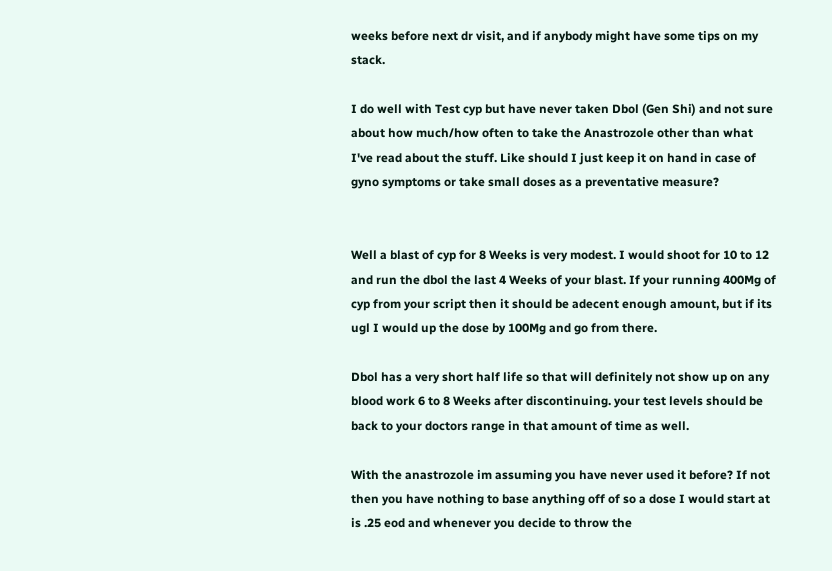weeks before next dr visit, and if anybody might have some tips on my stack.

I do well with Test cyp but have never taken Dbol (Gen Shi) and not sure about how much/how often to take the Anastrozole other than what I've read about the stuff. Like should I just keep it on hand in case of gyno symptoms or take small doses as a preventative measure?


Well a blast of cyp for 8 Weeks is very modest. I would shoot for 10 to 12 and run the dbol the last 4 Weeks of your blast. If your running 400Mg of cyp from your script then it should be adecent enough amount, but if its ugl I would up the dose by 100Mg and go from there.

Dbol has a very short half life so that will definitely not show up on any blood work 6 to 8 Weeks after discontinuing. your test levels should be back to your doctors range in that amount of time as well.

With the anastrozole im assuming you have never used it before? If not then you have nothing to base anything off of so a dose I would start at is .25 eod and whenever you decide to throw the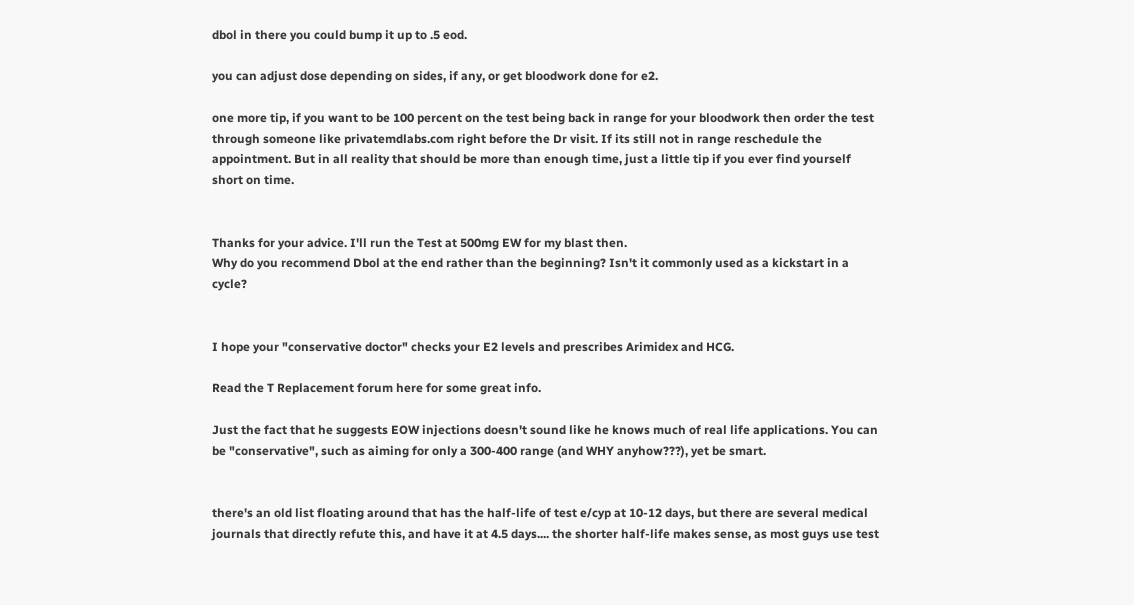dbol in there you could bump it up to .5 eod.

you can adjust dose depending on sides, if any, or get bloodwork done for e2.

one more tip, if you want to be 100 percent on the test being back in range for your bloodwork then order the test through someone like privatemdlabs.com right before the Dr visit. If its still not in range reschedule the appointment. But in all reality that should be more than enough time, just a little tip if you ever find yourself short on time.


Thanks for your advice. I'll run the Test at 500mg EW for my blast then.
Why do you recommend Dbol at the end rather than the beginning? Isn't it commonly used as a kickstart in a cycle?


I hope your "conservative doctor" checks your E2 levels and prescribes Arimidex and HCG.

Read the T Replacement forum here for some great info.

Just the fact that he suggests EOW injections doesn't sound like he knows much of real life applications. You can be "conservative", such as aiming for only a 300-400 range (and WHY anyhow???), yet be smart.


there's an old list floating around that has the half-life of test e/cyp at 10-12 days, but there are several medical journals that directly refute this, and have it at 4.5 days.... the shorter half-life makes sense, as most guys use test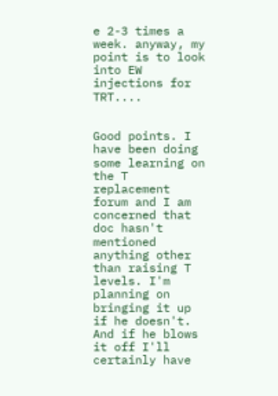e 2-3 times a week. anyway, my point is to look into EW injections for TRT....


Good points. I have been doing some learning on the T replacement forum and I am concerned that doc hasn't mentioned anything other than raising T levels. I'm planning on bringing it up if he doesn't. And if he blows it off I'll certainly have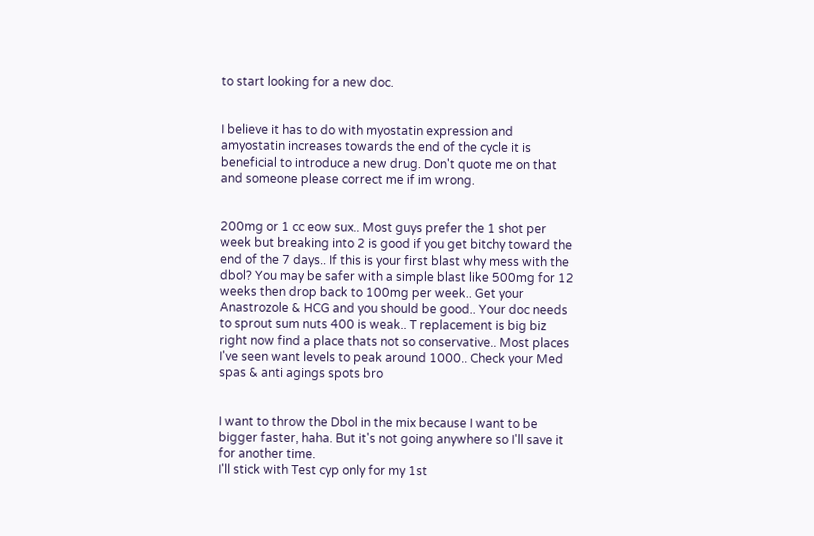to start looking for a new doc.


I believe it has to do with myostatin expression and amyostatin increases towards the end of the cycle it is beneficial to introduce a new drug. Don't quote me on that and someone please correct me if im wrong.


200mg or 1 cc eow sux.. Most guys prefer the 1 shot per week but breaking into 2 is good if you get bitchy toward the end of the 7 days.. If this is your first blast why mess with the dbol? You may be safer with a simple blast like 500mg for 12 weeks then drop back to 100mg per week.. Get your Anastrozole & HCG and you should be good.. Your doc needs to sprout sum nuts 400 is weak.. T replacement is big biz right now find a place thats not so conservative.. Most places I've seen want levels to peak around 1000.. Check your Med spas & anti agings spots bro


I want to throw the Dbol in the mix because I want to be bigger faster, haha. But it's not going anywhere so I'll save it for another time.
I'll stick with Test cyp only for my 1st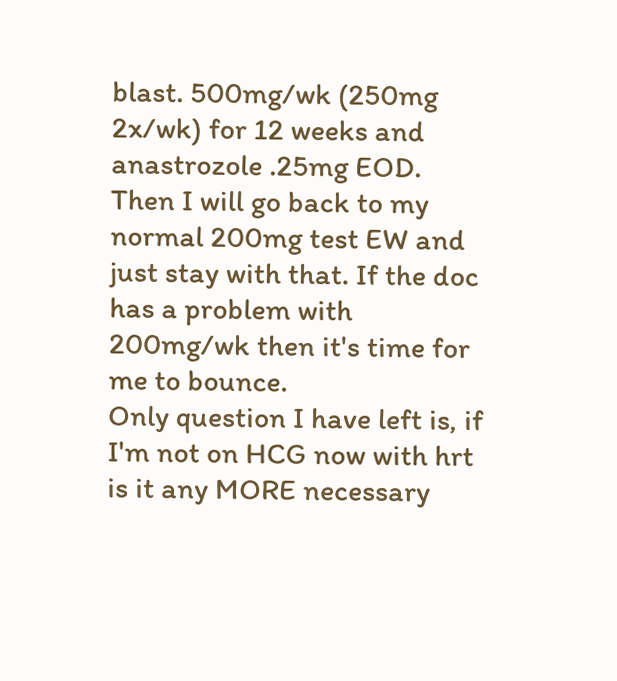blast. 500mg/wk (250mg 2x/wk) for 12 weeks and anastrozole .25mg EOD.
Then I will go back to my normal 200mg test EW and just stay with that. If the doc has a problem with 200mg/wk then it's time for me to bounce.
Only question I have left is, if I'm not on HCG now with hrt is it any MORE necessary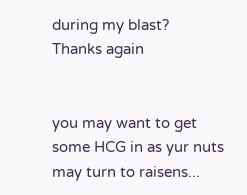during my blast?
Thanks again


you may want to get some HCG in as yur nuts may turn to raisens...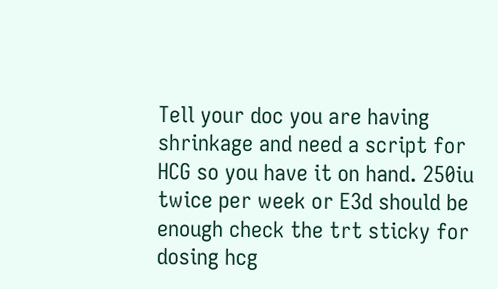Tell your doc you are having shrinkage and need a script for HCG so you have it on hand. 250iu twice per week or E3d should be enough check the trt sticky for dosing hcg